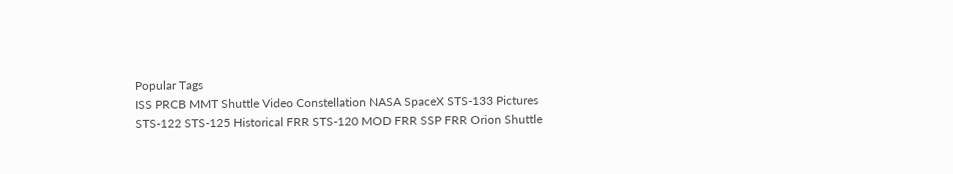Popular Tags
ISS PRCB MMT Shuttle Video Constellation NASA SpaceX STS-133 Pictures
STS-122 STS-125 Historical FRR STS-120 MOD FRR SSP FRR Orion Shuttle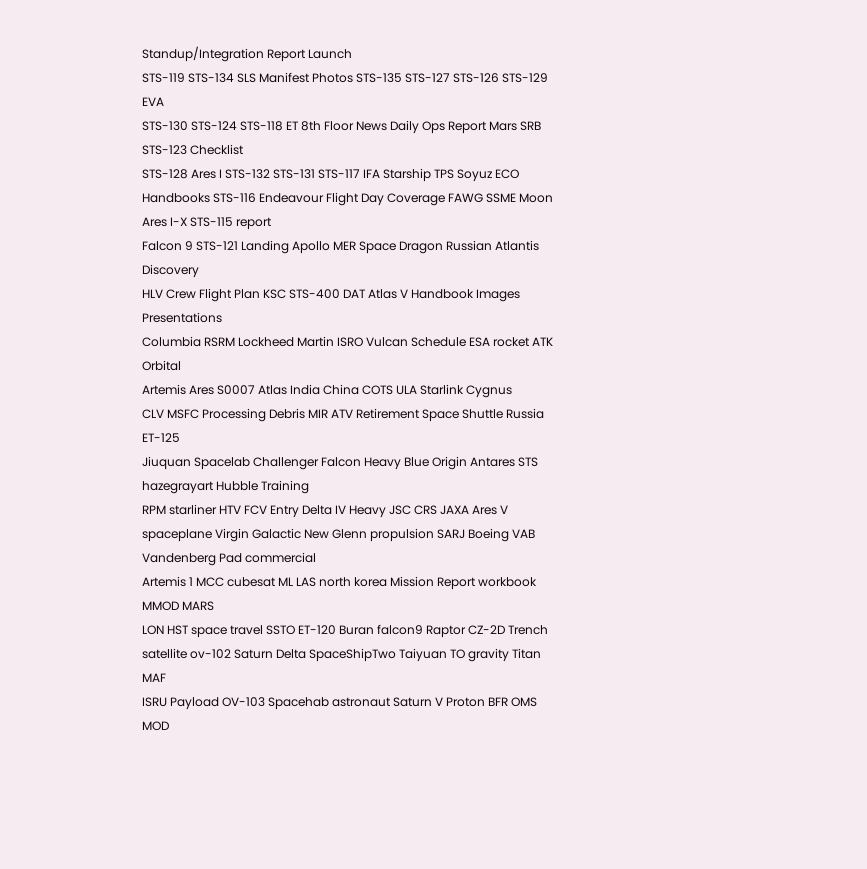Standup/Integration Report Launch
STS-119 STS-134 SLS Manifest Photos STS-135 STS-127 STS-126 STS-129 EVA
STS-130 STS-124 STS-118 ET 8th Floor News Daily Ops Report Mars SRB STS-123 Checklist
STS-128 Ares I STS-132 STS-131 STS-117 IFA Starship TPS Soyuz ECO
Handbooks STS-116 Endeavour Flight Day Coverage FAWG SSME Moon Ares I-X STS-115 report
Falcon 9 STS-121 Landing Apollo MER Space Dragon Russian Atlantis Discovery
HLV Crew Flight Plan KSC STS-400 DAT Atlas V Handbook Images Presentations
Columbia RSRM Lockheed Martin ISRO Vulcan Schedule ESA rocket ATK Orbital
Artemis Ares S0007 Atlas India China COTS ULA Starlink Cygnus
CLV MSFC Processing Debris MIR ATV Retirement Space Shuttle Russia ET-125
Jiuquan Spacelab Challenger Falcon Heavy Blue Origin Antares STS hazegrayart Hubble Training
RPM starliner HTV FCV Entry Delta IV Heavy JSC CRS JAXA Ares V
spaceplane Virgin Galactic New Glenn propulsion SARJ Boeing VAB Vandenberg Pad commercial
Artemis 1 MCC cubesat ML LAS north korea Mission Report workbook MMOD MARS
LON HST space travel SSTO ET-120 Buran falcon9 Raptor CZ-2D Trench
satellite ov-102 Saturn Delta SpaceShipTwo Taiyuan TO gravity Titan MAF
ISRU Payload OV-103 Spacehab astronaut Saturn V Proton BFR OMS MOD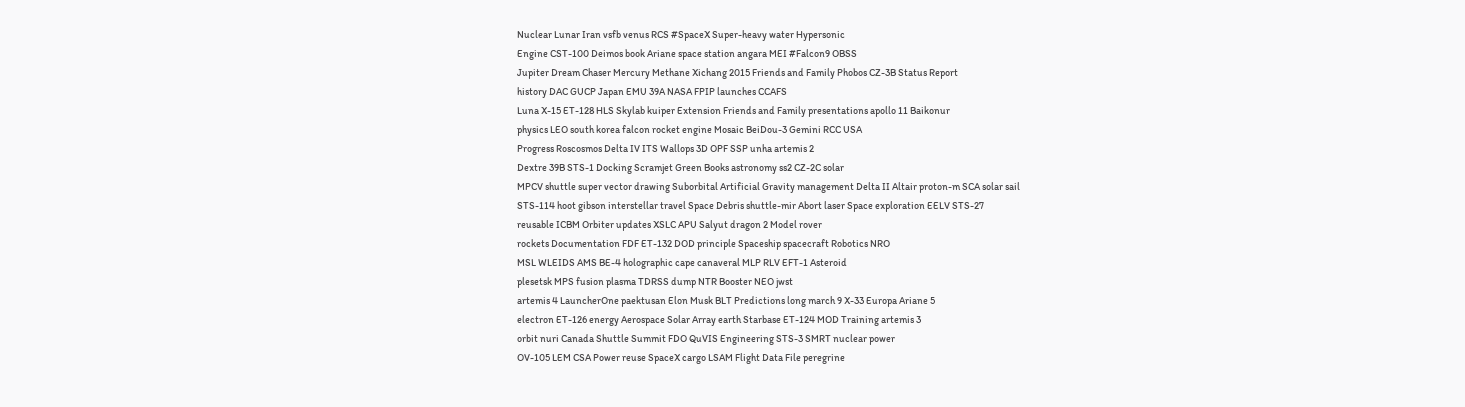Nuclear Lunar Iran vsfb venus RCS #SpaceX Super-heavy water Hypersonic
Engine CST-100 Deimos book Ariane space station angara MEI #Falcon9 OBSS
Jupiter Dream Chaser Mercury Methane Xichang 2015 Friends and Family Phobos CZ-3B Status Report
history DAC GUCP Japan EMU 39A NASA FPIP launches CCAFS
Luna X-15 ET-128 HLS Skylab kuiper Extension Friends and Family presentations apollo 11 Baikonur
physics LEO south korea falcon rocket engine Mosaic BeiDou-3 Gemini RCC USA
Progress Roscosmos Delta IV ITS Wallops 3D OPF SSP unha artemis 2
Dextre 39B STS-1 Docking Scramjet Green Books astronomy ss2 CZ-2C solar
MPCV shuttle super vector drawing Suborbital Artificial Gravity management Delta II Altair proton-m SCA solar sail
STS-114 hoot gibson interstellar travel Space Debris shuttle-mir Abort laser Space exploration EELV STS-27
reusable ICBM Orbiter updates XSLC APU Salyut dragon 2 Model rover
rockets Documentation FDF ET-132 DOD principle Spaceship spacecraft Robotics NRO
MSL WLEIDS AMS BE-4 holographic cape canaveral MLP RLV EFT-1 Asteroid
plesetsk MPS fusion plasma TDRSS dump NTR Booster NEO jwst
artemis 4 LauncherOne paektusan Elon Musk BLT Predictions long march 9 X-33 Europa Ariane 5
electron ET-126 energy Aerospace Solar Array earth Starbase ET-124 MOD Training artemis 3
orbit nuri Canada Shuttle Summit FDO QuVIS Engineering STS-3 SMRT nuclear power
OV-105 LEM CSA Power reuse SpaceX cargo LSAM Flight Data File peregrine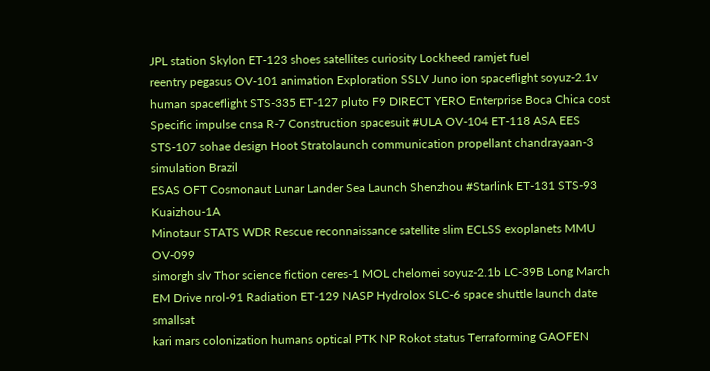JPL station Skylon ET-123 shoes satellites curiosity Lockheed ramjet fuel
reentry pegasus OV-101 animation Exploration SSLV Juno ion spaceflight soyuz-2.1v
human spaceflight STS-335 ET-127 pluto F9 DIRECT YERO Enterprise Boca Chica cost
Specific impulse cnsa R-7 Construction spacesuit #ULA OV-104 ET-118 ASA EES
STS-107 sohae design Hoot Stratolaunch communication propellant chandrayaan-3 simulation Brazil
ESAS OFT Cosmonaut Lunar Lander Sea Launch Shenzhou #Starlink ET-131 STS-93 Kuaizhou-1A
Minotaur STATS WDR Rescue reconnaissance satellite slim ECLSS exoplanets MMU OV-099
simorgh slv Thor science fiction ceres-1 MOL chelomei soyuz-2.1b LC-39B Long March
EM Drive nrol-91 Radiation ET-129 NASP Hydrolox SLC-6 space shuttle launch date smallsat
kari mars colonization humans optical PTK NP Rokot status Terraforming GAOFEN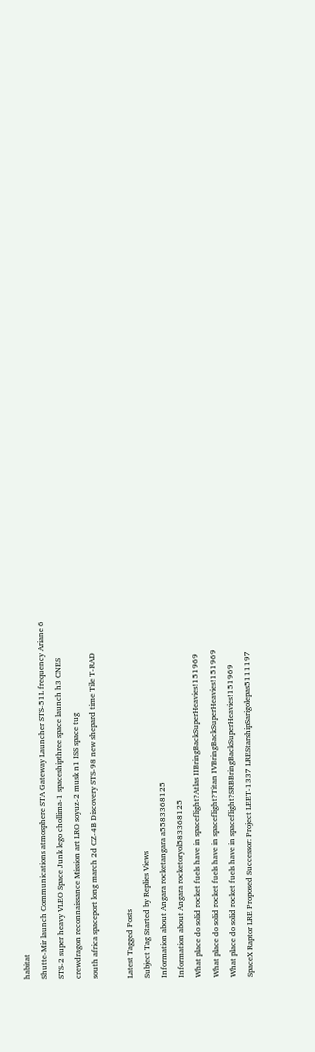habitat
Shutte-Mir launch Communications atmosphere STA Gateway Launcher STS-51L frequency Ariane 6
STS-2 super heavy VLEO Space Junk lego chollima-1 spaceshipthree space launch h3 CNES
crewdragon reconnaissance Mission art LRO soyuz-2 musk n1 ISS space tug
south africa spaceport long march 2d CZ-4B Discovery STS-98 new shepard time Tile T-RAD

Latest Tagged Posts
Subject Tag Started by Replies Views
Information about Angara rocketangara a5583368125
Information about Angara rocketoryol583368125
What place do solid rocket fuels have in spaceflight?Atlas IIBringBackSuperHeavies!151969
What place do solid rocket fuels have in spaceflight?Titan IVBringBackSuperHeavies!151969
What place do solid rocket fuels have in spaceflight?SRBBringBackSuperHeavies!151969
SpaceX Raptor LRE Proposed Successor: Project LEET-1337 LREStarshipSarigolepas5111197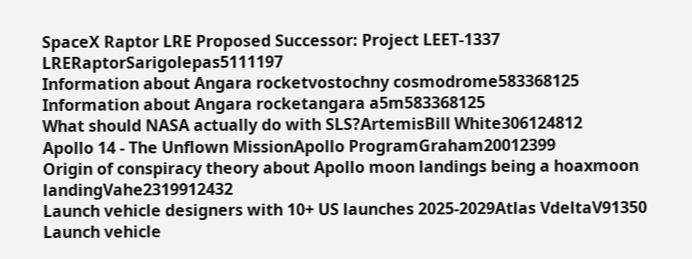SpaceX Raptor LRE Proposed Successor: Project LEET-1337 LRERaptorSarigolepas5111197
Information about Angara rocketvostochny cosmodrome583368125
Information about Angara rocketangara a5m583368125
What should NASA actually do with SLS?ArtemisBill White306124812
Apollo 14 - The Unflown MissionApollo ProgramGraham20012399
Origin of conspiracy theory about Apollo moon landings being a hoaxmoon landingVahe2319912432
Launch vehicle designers with 10+ US launches 2025-2029Atlas VdeltaV91350
Launch vehicle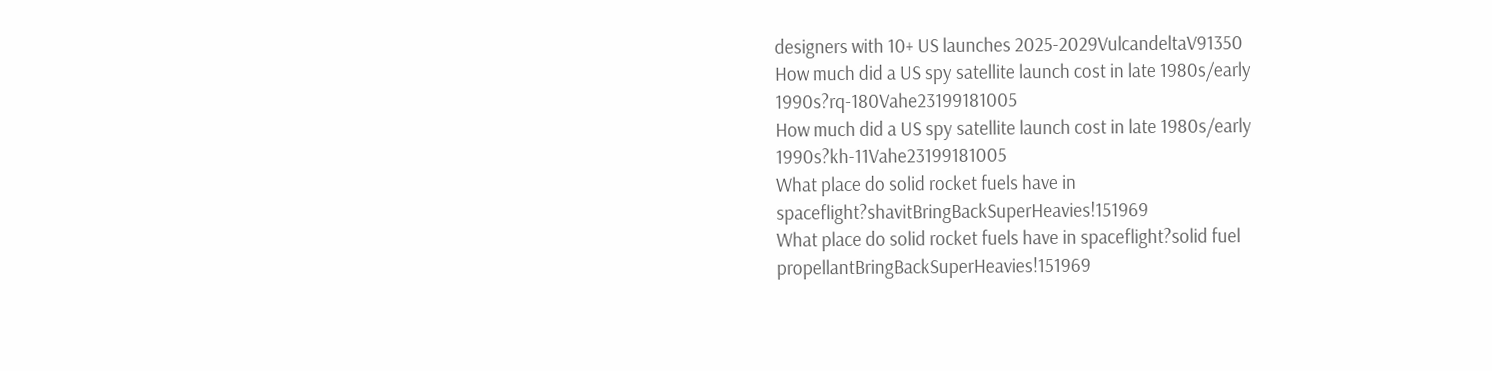designers with 10+ US launches 2025-2029VulcandeltaV91350
How much did a US spy satellite launch cost in late 1980s/early 1990s?rq-180Vahe23199181005
How much did a US spy satellite launch cost in late 1980s/early 1990s?kh-11Vahe23199181005
What place do solid rocket fuels have in spaceflight?shavitBringBackSuperHeavies!151969
What place do solid rocket fuels have in spaceflight?solid fuel propellantBringBackSuperHeavies!151969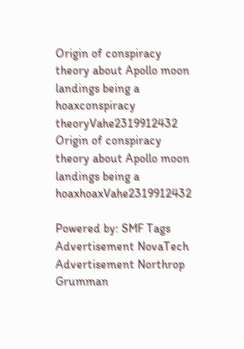Origin of conspiracy theory about Apollo moon landings being a hoaxconspiracy theoryVahe2319912432
Origin of conspiracy theory about Apollo moon landings being a hoaxhoaxVahe2319912432

Powered by: SMF Tags
Advertisement NovaTech
Advertisement Northrop Grumman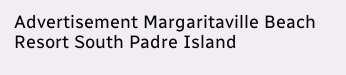Advertisement Margaritaville Beach Resort South Padre Island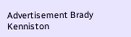Advertisement Brady Kenniston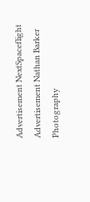Advertisement NextSpaceflight
Advertisement Nathan Barker Photography